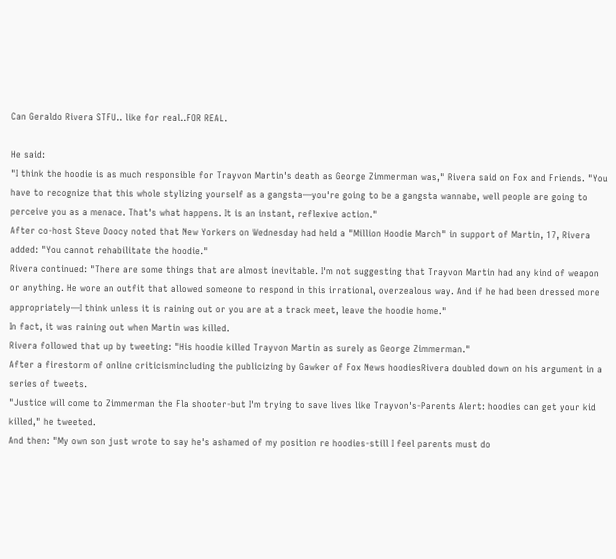Can Geraldo Rivera STFU.. like for real..FOR REAL.

He said:
"I think the hoodie is as much responsible for Trayvon Martin's death as George Zimmerman was," Rivera said on Fox and Friends. "You have to recognize that this whole stylizing yourself as a gangsta—you're going to be a gangsta wannabe, well people are going to perceive you as a menace. That's what happens. It is an instant, reflexive action."
After co-host Steve Doocy noted that New Yorkers on Wednesday had held a "Million Hoodie March" in support of Martin, 17, Rivera added: "You cannot rehabilitate the hoodie."
Rivera continued: "There are some things that are almost inevitable. I'm not suggesting that Trayvon Martin had any kind of weapon or anything. He wore an outfit that allowed someone to respond in this irrational, overzealous way. And if he had been dressed more appropriately—I think unless it is raining out or you are at a track meet, leave the hoodie home."
In fact, it was raining out when Martin was killed.
Rivera followed that up by tweeting: "His hoodie killed Trayvon Martin as surely as George Zimmerman."
After a firestorm of online criticismincluding the publicizing by Gawker of Fox News hoodiesRivera doubled down on his argument in a series of tweets.
"Justice will come to Zimmerman the Fla shooter-but I'm trying to save lives like Trayvon's-Parents Alert: hoodies can get your kid killed," he tweeted.
And then: "My own son just wrote to say he's ashamed of my position re hoodies-still I feel parents must do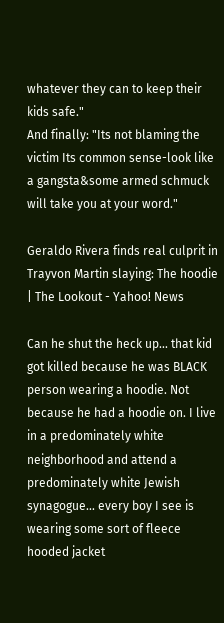whatever they can to keep their kids safe."
And finally: "Its not blaming the victim Its common sense-look like a gangsta&some armed schmuck will take you at your word."

Geraldo Rivera finds real culprit in Trayvon Martin slaying: The hoodie | The Lookout - Yahoo! News

Can he shut the heck up... that kid got killed because he was BLACK person wearing a hoodie. Not because he had a hoodie on. I live in a predominately white neighborhood and attend a predominately white Jewish synagogue... every boy I see is wearing some sort of fleece hooded jacket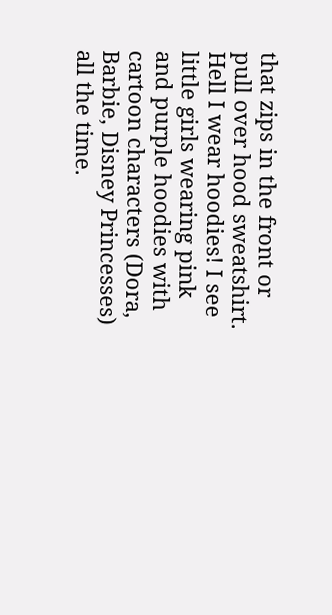that zips in the front or pull over hood sweatshirt. Hell I wear hoodies! I see little girls wearing pink and purple hoodies with cartoon characters (Dora, Barbie, Disney Princesses) all the time.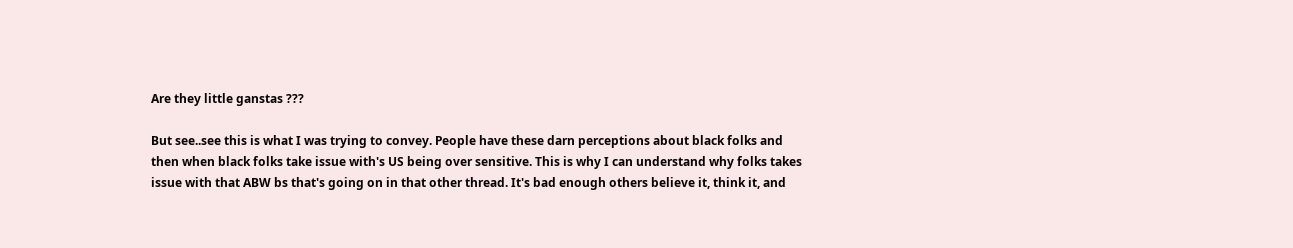Are they little ganstas ???

But see..see this is what I was trying to convey. People have these darn perceptions about black folks and then when black folks take issue with's US being over sensitive. This is why I can understand why folks takes issue with that ABW bs that's going on in that other thread. It's bad enough others believe it, think it, and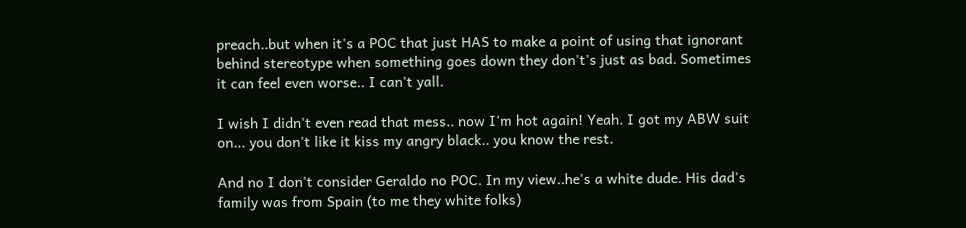preach..but when it's a POC that just HAS to make a point of using that ignorant behind stereotype when something goes down they don't's just as bad. Sometimes it can feel even worse.. I can't yall.

I wish I didn't even read that mess.. now I'm hot again! Yeah. I got my ABW suit on... you don't like it kiss my angry black.. you know the rest.

And no I don't consider Geraldo no POC. In my view..he's a white dude. His dad's family was from Spain (to me they white folks)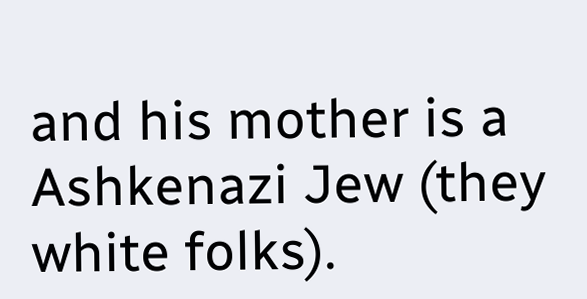and his mother is a Ashkenazi Jew (they white folks).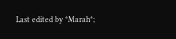Last edited by *Marah*;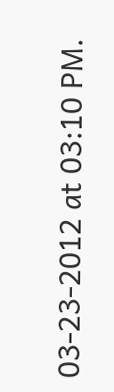03-23-2012 at 03:10 PM.